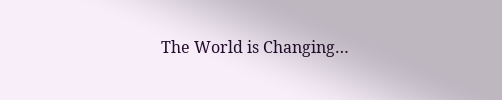The World is Changing…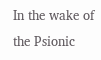In the wake of the Psionic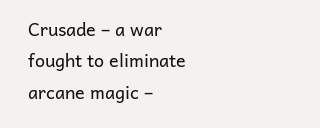Crusade – a war fought to eliminate arcane magic –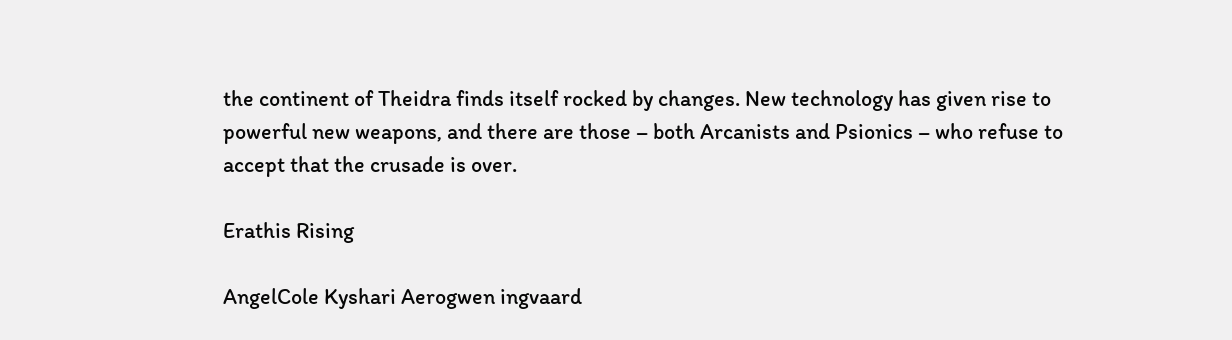the continent of Theidra finds itself rocked by changes. New technology has given rise to powerful new weapons, and there are those – both Arcanists and Psionics – who refuse to accept that the crusade is over.

Erathis Rising

AngelCole Kyshari Aerogwen ingvaard